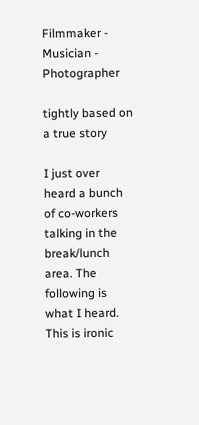Filmmaker - Musician - Photographer

tightly based on a true story

I just over heard a bunch of co-workers talking in the break/lunch area. The following is what I heard. This is ironic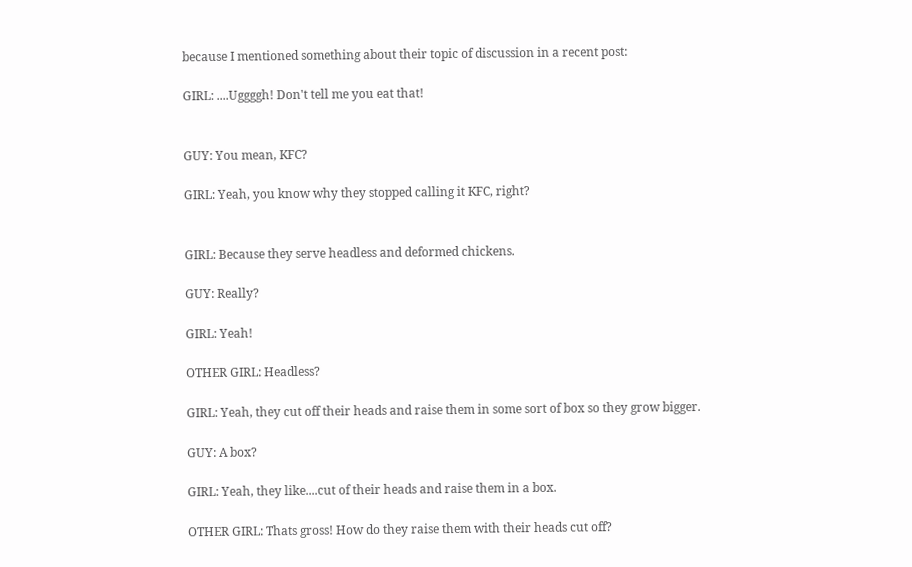because I mentioned something about their topic of discussion in a recent post:

GIRL: ....Uggggh! Don't tell me you eat that!


GUY: You mean, KFC?

GIRL: Yeah, you know why they stopped calling it KFC, right?


GIRL: Because they serve headless and deformed chickens.

GUY: Really?

GIRL: Yeah!

OTHER GIRL: Headless?

GIRL: Yeah, they cut off their heads and raise them in some sort of box so they grow bigger.

GUY: A box?

GIRL: Yeah, they like....cut of their heads and raise them in a box.

OTHER GIRL: Thats gross! How do they raise them with their heads cut off?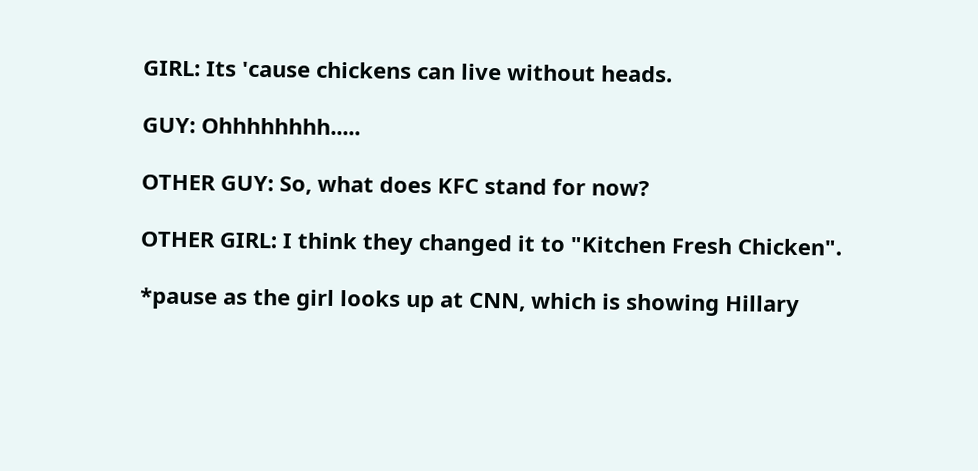GIRL: Its 'cause chickens can live without heads.

GUY: Ohhhhhhhh.....

OTHER GUY: So, what does KFC stand for now?

OTHER GIRL: I think they changed it to "Kitchen Fresh Chicken".

*pause as the girl looks up at CNN, which is showing Hillary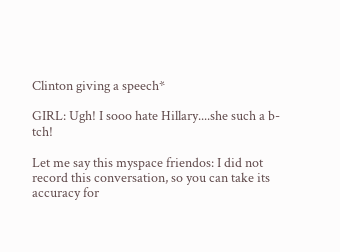Clinton giving a speech*

GIRL: Ugh! I sooo hate Hillary....she such a b-tch!

Let me say this myspace friendos: I did not record this conversation, so you can take its accuracy for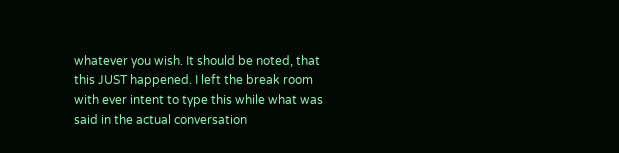whatever you wish. It should be noted, that this JUST happened. I left the break room with ever intent to type this while what was said in the actual conversation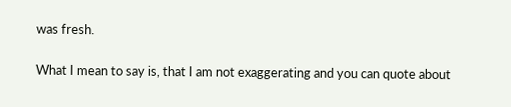was fresh.

What I mean to say is, that I am not exaggerating and you can quote about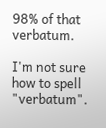98% of that verbatum.

I'm not sure how to spell "verbatum".